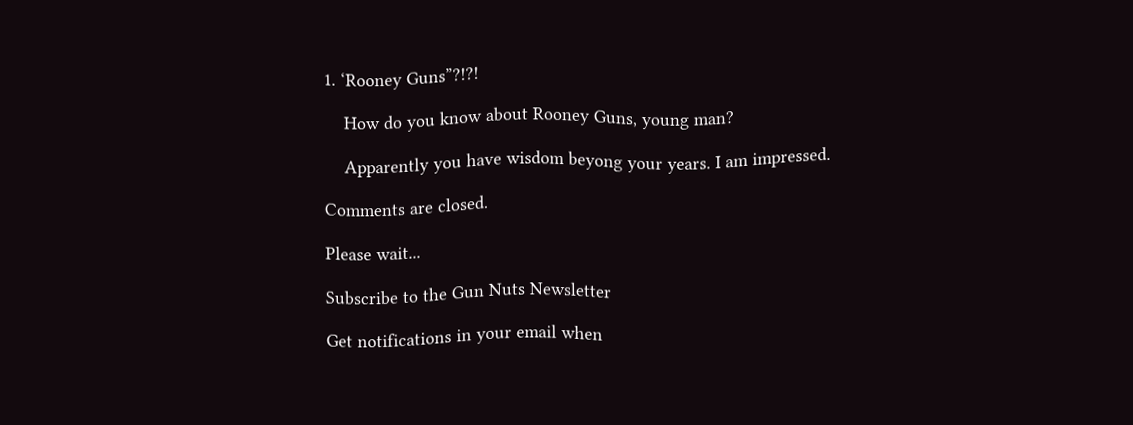1. ‘Rooney Guns”?!?!

    How do you know about Rooney Guns, young man?

    Apparently you have wisdom beyong your years. I am impressed.

Comments are closed.

Please wait...

Subscribe to the Gun Nuts Newsletter

Get notifications in your email when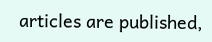articles are published,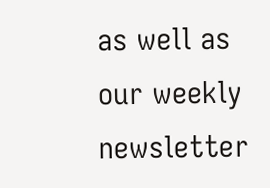as well as our weekly newsletter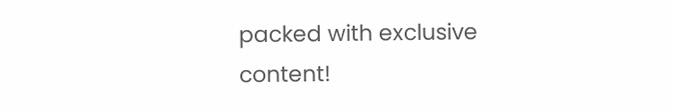packed with exclusive content!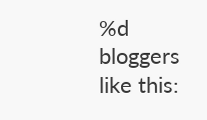%d bloggers like this: